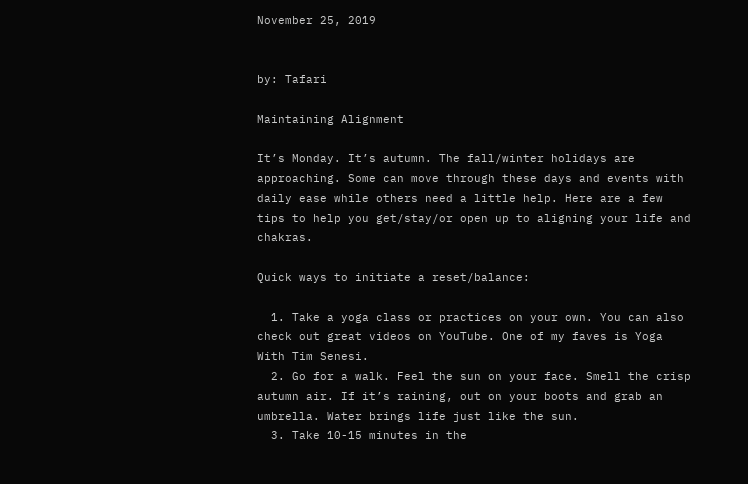November 25, 2019


by: Tafari

Maintaining Alignment

It’s Monday. It’s autumn. The fall/winter holidays are approaching. Some can move through these days and events with daily ease while others need a little help. Here are a few tips to help you get/stay/or open up to aligning your life and chakras.

Quick ways to initiate a reset/balance:

  1. Take a yoga class or practices on your own. You can also check out great videos on YouTube. One of my faves is Yoga With Tim Senesi.
  2. Go for a walk. Feel the sun on your face. Smell the crisp autumn air. If it’s raining, out on your boots and grab an umbrella. Water brings life just like the sun.
  3. Take 10-15 minutes in the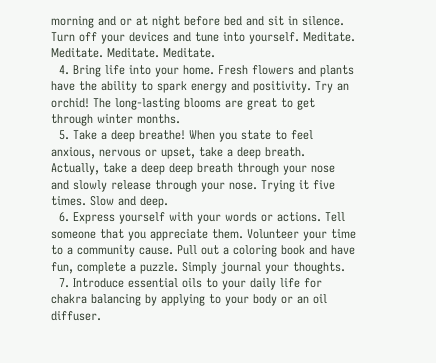morning and or at night before bed and sit in silence. Turn off your devices and tune into yourself. Meditate. Meditate. Meditate. Meditate.
  4. Bring life into your home. Fresh flowers and plants have the ability to spark energy and positivity. Try an orchid! The long-lasting blooms are great to get through winter months.
  5. Take a deep breathe! When you state to feel anxious, nervous or upset, take a deep breath. Actually, take a deep deep breath through your nose and slowly release through your nose. Trying it five times. Slow and deep.
  6. Express yourself with your words or actions. Tell someone that you appreciate them. Volunteer your time to a community cause. Pull out a coloring book and have fun, complete a puzzle. Simply journal your thoughts.
  7. Introduce essential oils to your daily life for chakra balancing by applying to your body or an oil diffuser.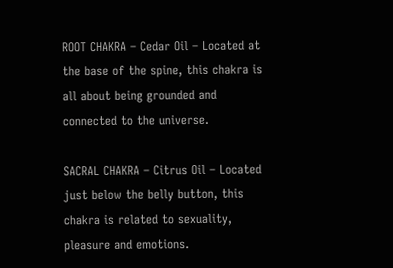ROOT CHAKRA – Cedar Oil – Located at the base of the spine, this chakra is all about being grounded and connected to the universe.

SACRAL CHAKRA – Citrus Oil – Located just below the belly button, this chakra is related to sexuality, pleasure and emotions.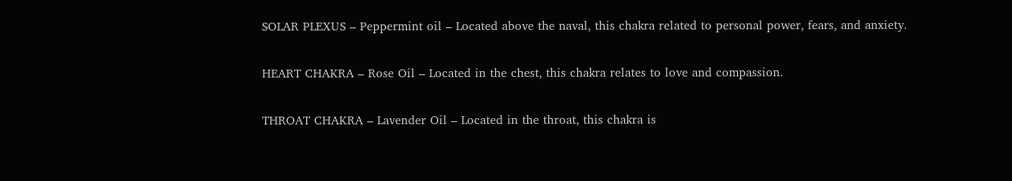SOLAR PLEXUS – Peppermint oil – Located above the naval, this chakra related to personal power, fears, and anxiety.

HEART CHAKRA – Rose Oil – Located in the chest, this chakra relates to love and compassion.

THROAT CHAKRA – Lavender Oil – Located in the throat, this chakra is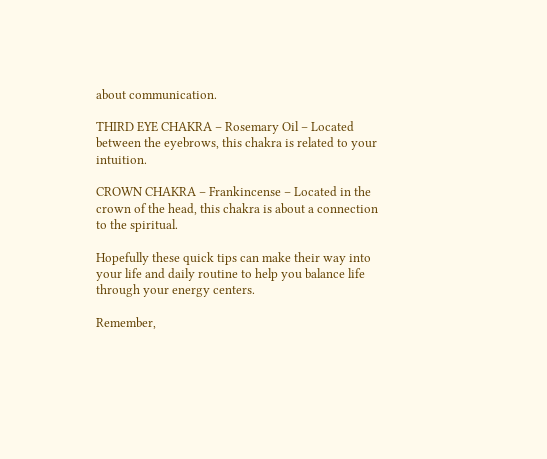about communication.

THIRD EYE CHAKRA – Rosemary Oil – Located between the eyebrows, this chakra is related to your intuition.

CROWN CHAKRA – Frankincense – Located in the crown of the head, this chakra is about a connection to the spiritual.

Hopefully these quick tips can make their way into your life and daily routine to help you balance life through your energy centers.

Remember,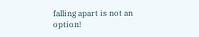falling apart is not an option!